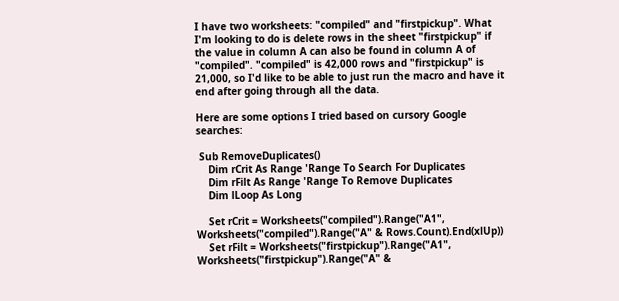I have two worksheets: "compiled" and "firstpickup". What I'm looking to do is delete rows in the sheet "firstpickup" if the value in column A can also be found in column A of "compiled". "compiled" is 42,000 rows and "firstpickup" is 21,000, so I'd like to be able to just run the macro and have it end after going through all the data.

Here are some options I tried based on cursory Google searches:

 Sub RemoveDuplicates()
    Dim rCrit As Range 'Range To Search For Duplicates
    Dim rFilt As Range 'Range To Remove Duplicates
    Dim lLoop As Long

    Set rCrit = Worksheets("compiled").Range("A1", Worksheets("compiled").Range("A" & Rows.Count).End(xlUp))
    Set rFilt = Worksheets("firstpickup").Range("A1", Worksheets("firstpickup").Range("A" &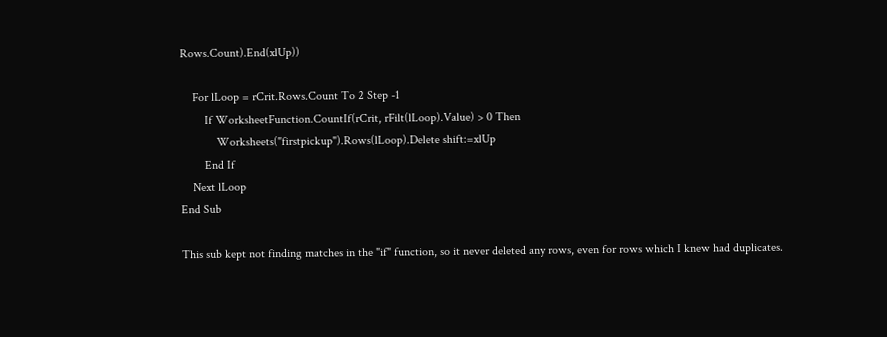Rows.Count).End(xlUp))

    For lLoop = rCrit.Rows.Count To 2 Step -1
        If WorksheetFunction.CountIf(rCrit, rFilt(lLoop).Value) > 0 Then
            Worksheets("firstpickup").Rows(lLoop).Delete shift:=xlUp
        End If
    Next lLoop
End Sub

This sub kept not finding matches in the "if" function, so it never deleted any rows, even for rows which I knew had duplicates.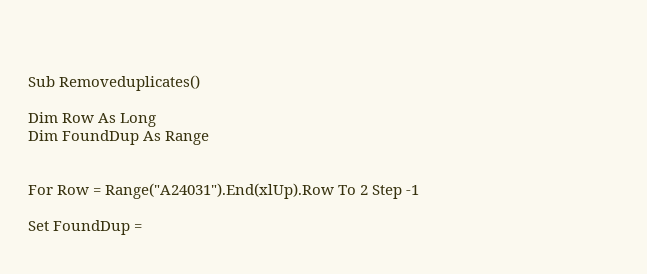Sub Removeduplicates()

Dim Row As Long
Dim FoundDup As Range


For Row = Range("A24031").End(xlUp).Row To 2 Step -1

Set FoundDup =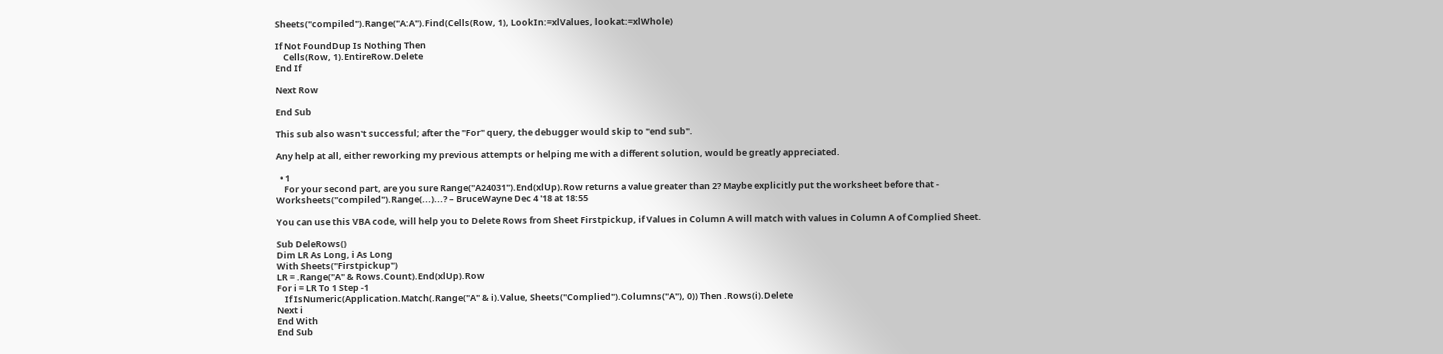Sheets("compiled").Range("A:A").Find(Cells(Row, 1), LookIn:=xlValues, lookat:=xlWhole)

If Not FoundDup Is Nothing Then
    Cells(Row, 1).EntireRow.Delete
End If

Next Row

End Sub

This sub also wasn't successful; after the "For" query, the debugger would skip to "end sub".

Any help at all, either reworking my previous attempts or helping me with a different solution, would be greatly appreciated.

  • 1
    For your second part, are you sure Range("A24031").End(xlUp).Row returns a value greater than 2? Maybe explicitly put the worksheet before that - Worksheets("compiled").Range(...)...? – BruceWayne Dec 4 '18 at 18:55

You can use this VBA code, will help you to Delete Rows from Sheet Firstpickup, if Values in Column A will match with values in Column A of Complied Sheet.

Sub DeleRows()
Dim LR As Long, i As Long
With Sheets("Firstpickup")
LR = .Range("A" & Rows.Count).End(xlUp).Row
For i = LR To 1 Step -1
    If IsNumeric(Application.Match(.Range("A" & i).Value, Sheets("Complied").Columns("A"), 0)) Then .Rows(i).Delete
Next i
End With
End Sub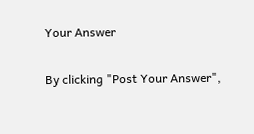Your Answer

By clicking "Post Your Answer",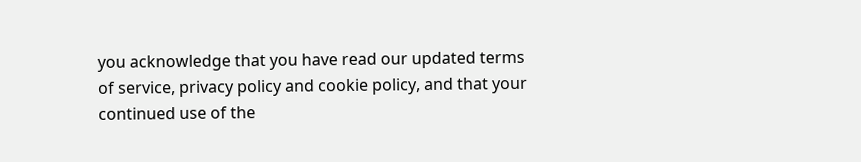you acknowledge that you have read our updated terms of service, privacy policy and cookie policy, and that your continued use of the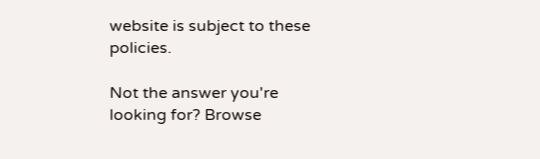website is subject to these policies.

Not the answer you're looking for? Browse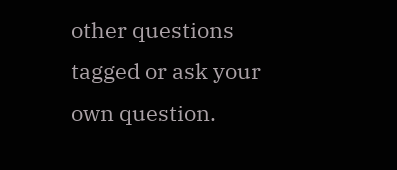other questions tagged or ask your own question.